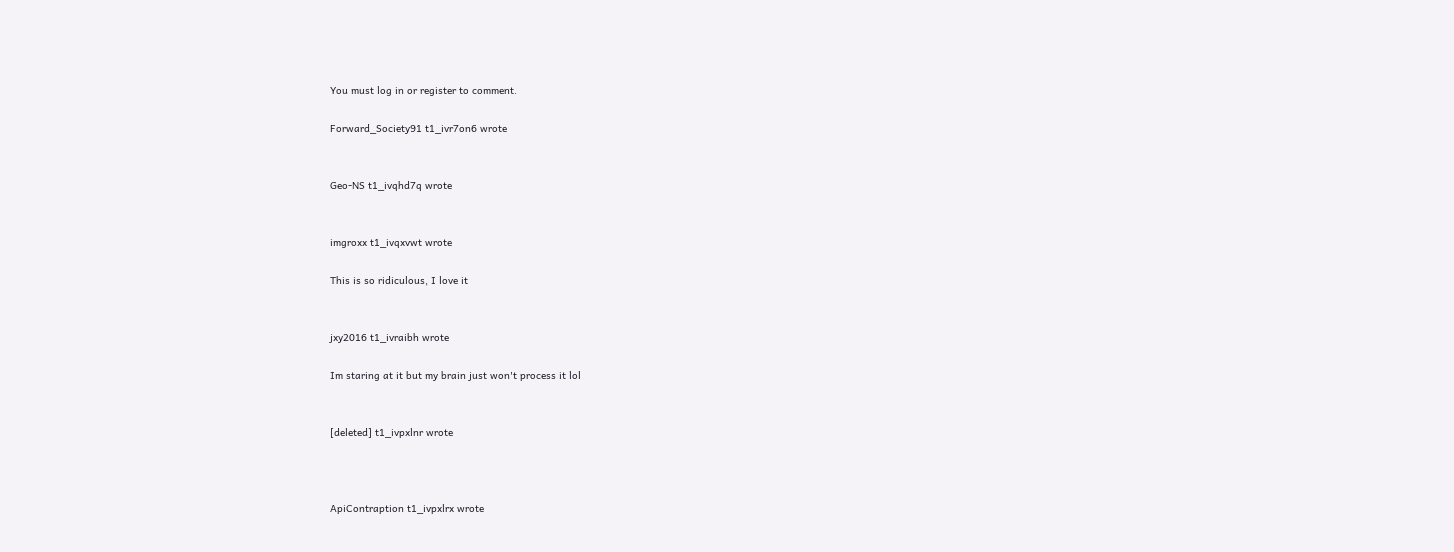You must log in or register to comment.

Forward_Society91 t1_ivr7on6 wrote


Geo-NS t1_ivqhd7q wrote


imgroxx t1_ivqxvwt wrote

This is so ridiculous, I love it


jxy2016 t1_ivraibh wrote

Im staring at it but my brain just won't process it lol


[deleted] t1_ivpxlnr wrote



ApiContraption t1_ivpxlrx wrote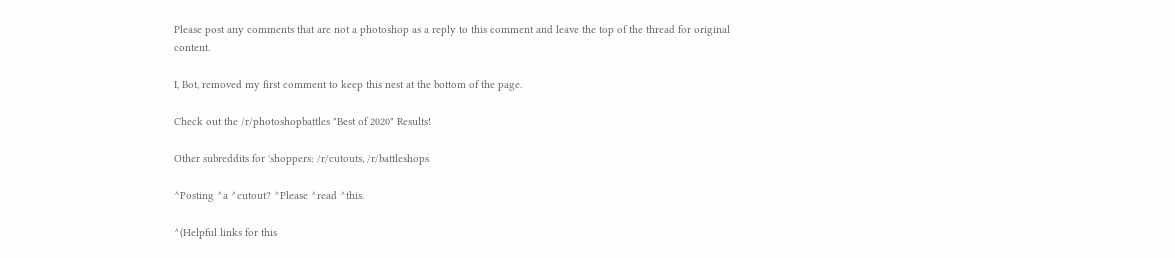Please post any comments that are not a photoshop as a reply to this comment and leave the top of the thread for original content.

I, Bot, removed my first comment to keep this nest at the bottom of the page.

Check out the /r/photoshopbattles "Best of 2020" Results!

Other subreddits for 'shoppers: /r/cutouts, /r/battleshops

^Posting ^a ^cutout? ^Please ^read ^this.

^(Helpful links for this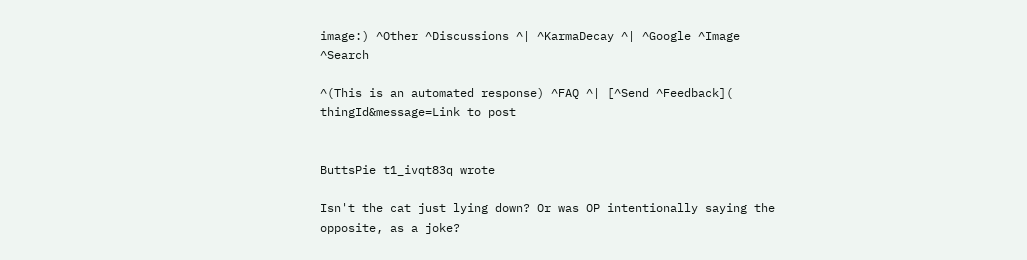image:) ^Other ^Discussions ^| ^KarmaDecay ^| ^Google ^Image ^Search

^(This is an automated response) ^FAQ ^| [^Send ^Feedback]( thingId&message=Link to post


ButtsPie t1_ivqt83q wrote

Isn't the cat just lying down? Or was OP intentionally saying the opposite, as a joke?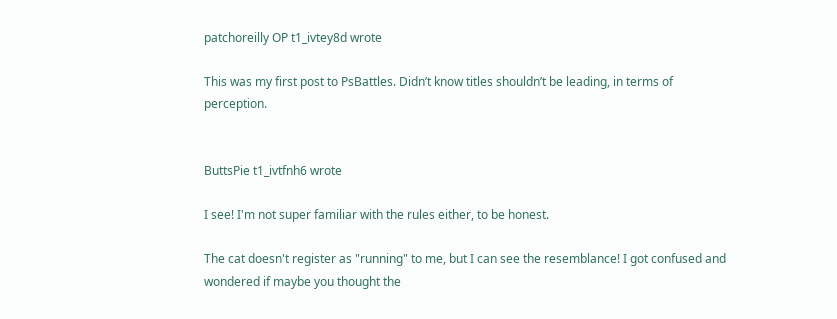patchoreilly OP t1_ivtey8d wrote

This was my first post to PsBattles. Didn’t know titles shouldn’t be leading, in terms of perception.


ButtsPie t1_ivtfnh6 wrote

I see! I'm not super familiar with the rules either, to be honest.

The cat doesn't register as "running" to me, but I can see the resemblance! I got confused and wondered if maybe you thought the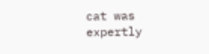cat was expertly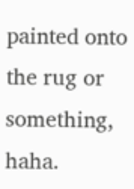painted onto the rug or something, haha.